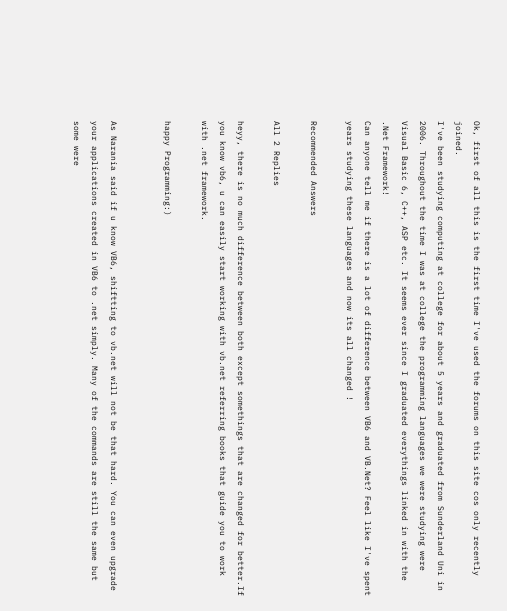Ok, first of all this is the first time I've used the forums on this site cos only recently joined.
I've been studying computing at college for about 5 years and graduated from Sunderland Uni in 2006. Throughout the time I was at college the programming languages we were studying were Visual Basic 6, C++, ASP etc. It seems ever since I graduated everythings linked in with the .Net Framework!
Can anyone tell me if there is a lot of difference between VB6 and VB.Net? Feel like I've spent years studying these languages and now its all changed !

Recommended Answers

All 2 Replies

heyy, there is no much difference between both except somethings that are changed for better.If you know vb6, u can easily start working with vb.net referring books that guide you to work with .net framework.

happy Programming:)


As Narania said if u know VB6, shiftting to vb.net will not be that hard. You can even upgrade your applications created in VB6 to .net simply. Many of the commands are still the same but some were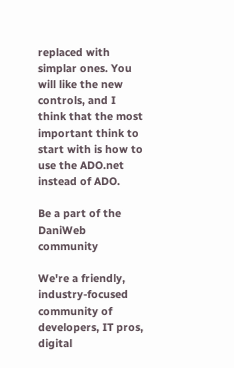replaced with simplar ones. You will like the new controls, and I think that the most important think to start with is how to use the ADO.net instead of ADO.

Be a part of the DaniWeb community

We're a friendly, industry-focused community of developers, IT pros, digital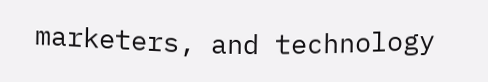marketers, and technology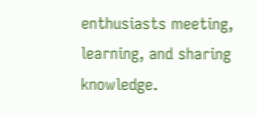enthusiasts meeting, learning, and sharing knowledge.